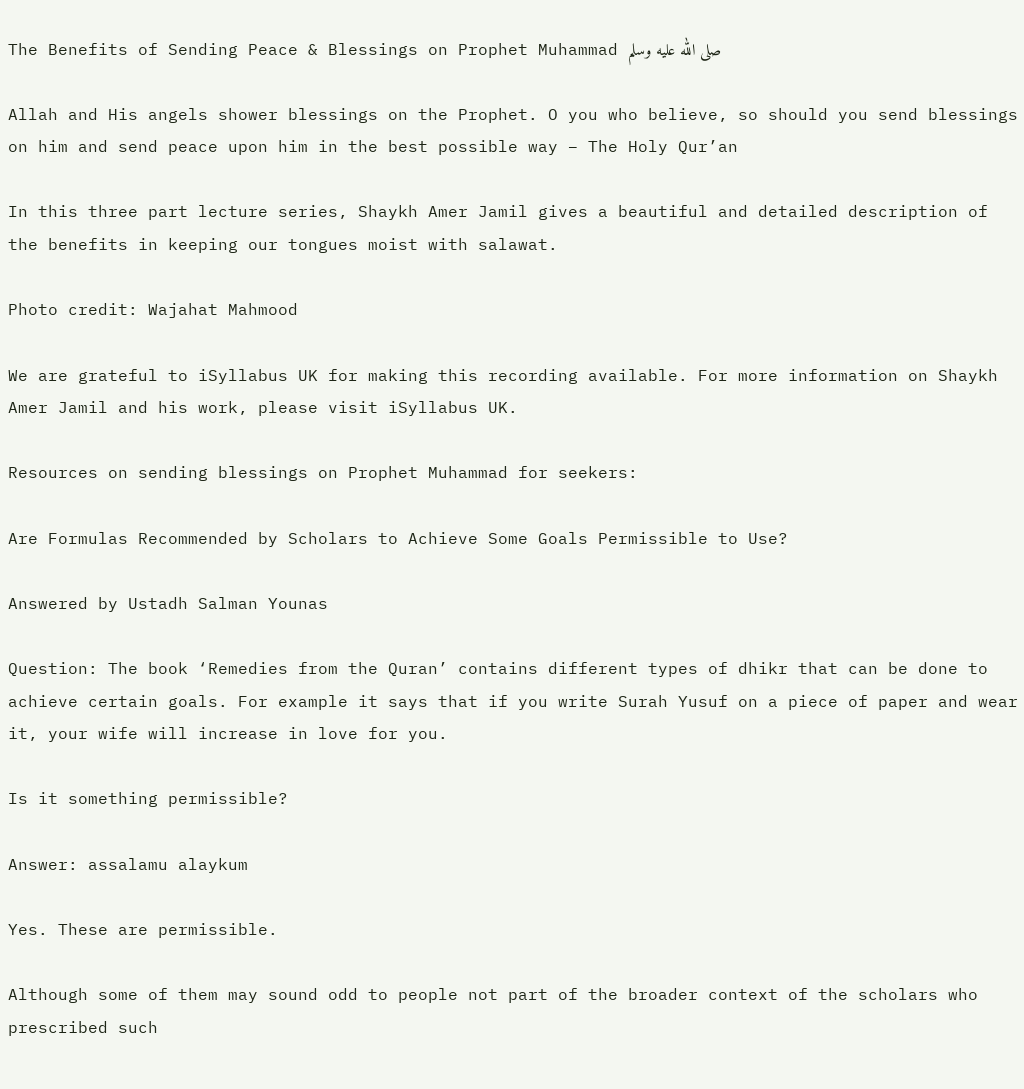The Benefits of Sending Peace & Blessings on Prophet Muhammad صلى الله عليه وسلم

Allah and His angels shower blessings on the Prophet. O you who believe, so should you send blessings  on him and send peace upon him in the best possible way – The Holy Qur’an

In this three part lecture series, Shaykh Amer Jamil gives a beautiful and detailed description of the benefits in keeping our tongues moist with salawat.

Photo credit: Wajahat Mahmood

We are grateful to iSyllabus UK for making this recording available. For more information on Shaykh Amer Jamil and his work, please visit iSyllabus UK.

Resources on sending blessings on Prophet Muhammad for seekers:

Are Formulas Recommended by Scholars to Achieve Some Goals Permissible to Use?

Answered by Ustadh Salman Younas

Question: The book ‘Remedies from the Quran’ contains different types of dhikr that can be done to achieve certain goals. For example it says that if you write Surah Yusuf on a piece of paper and wear it, your wife will increase in love for you.

Is it something permissible?

Answer: assalamu alaykum

Yes. These are permissible.

Although some of them may sound odd to people not part of the broader context of the scholars who prescribed such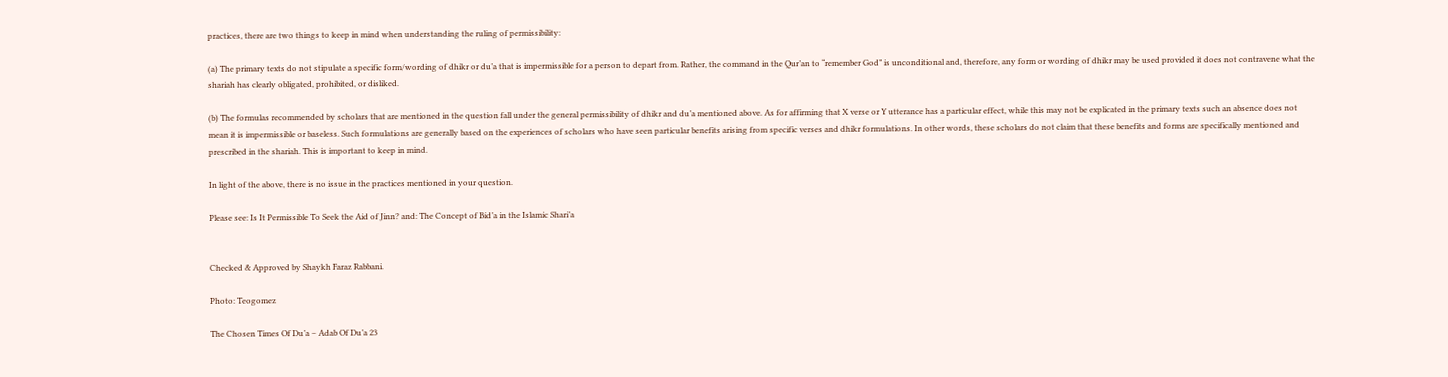practices, there are two things to keep in mind when understanding the ruling of permissibility:

(a) The primary texts do not stipulate a specific form/wording of dhikr or du’a that is impermissible for a person to depart from. Rather, the command in the Qur’an to “remember God” is unconditional and, therefore, any form or wording of dhikr may be used provided it does not contravene what the shariah has clearly obligated, prohibited, or disliked.

(b) The formulas recommended by scholars that are mentioned in the question fall under the general permissibility of dhikr and du’a mentioned above. As for affirming that X verse or Y utterance has a particular effect, while this may not be explicated in the primary texts such an absence does not mean it is impermissible or baseless. Such formulations are generally based on the experiences of scholars who have seen particular benefits arising from specific verses and dhikr formulations. In other words, these scholars do not claim that these benefits and forms are specifically mentioned and prescribed in the shariah. This is important to keep in mind.

In light of the above, there is no issue in the practices mentioned in your question.

Please see: Is It Permissible To Seek the Aid of Jinn? and: The Concept of Bid’a in the Islamic Shari’a


Checked & Approved by Shaykh Faraz Rabbani.

Photo: Teogomez

The Chosen Times Of Du’a – Adab Of Du’a 23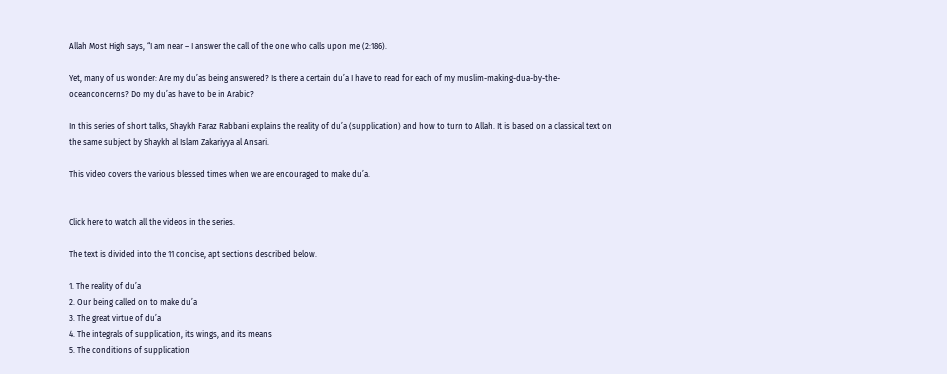Allah Most High says, “I am near – I answer the call of the one who calls upon me (2:186).

Yet, many of us wonder: Are my du’as being answered? Is there a certain du’a I have to read for each of my muslim-making-dua-by-the-oceanconcerns? Do my du’as have to be in Arabic?

In this series of short talks, Shaykh Faraz Rabbani explains the reality of du’a (supplication) and how to turn to Allah. It is based on a classical text on the same subject by Shaykh al Islam Zakariyya al Ansari.

This video covers the various blessed times when we are encouraged to make du’a.


Click here to watch all the videos in the series.

The text is divided into the 11 concise, apt sections described below.

1. The reality of du’a
2. Our being called on to make du’a
3. The great virtue of du’a
4. The integrals of supplication, its wings, and its means
5. The conditions of supplication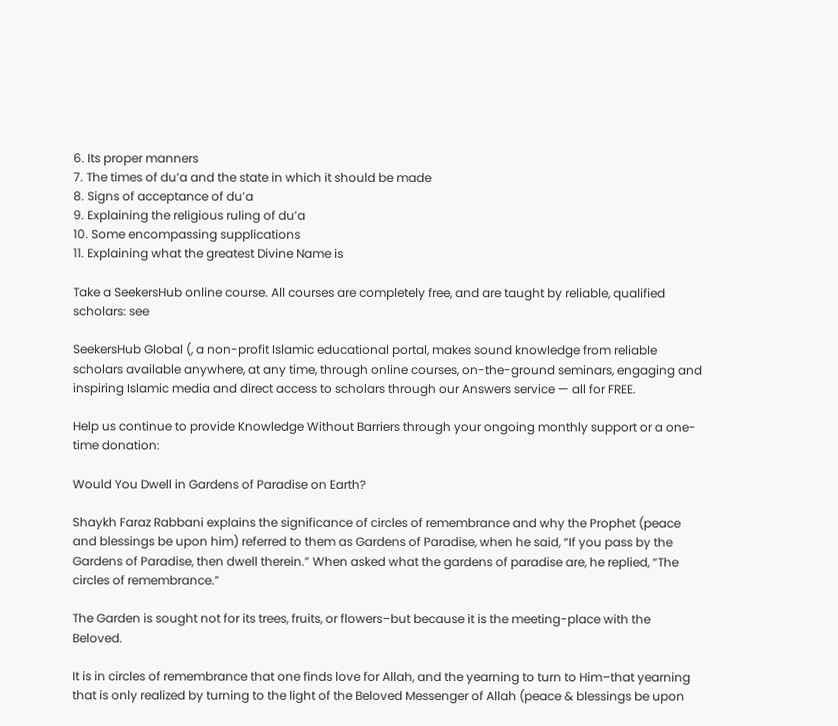6. Its proper manners
7. The times of du’a and the state in which it should be made
8. Signs of acceptance of du’a
9. Explaining the religious ruling of du’a
10. Some encompassing supplications
11. Explaining what the greatest Divine Name is

Take a SeekersHub online course. All courses are completely free, and are taught by reliable, qualified scholars: see

SeekersHub Global (, a non-profit Islamic educational portal, makes sound knowledge from reliable scholars available anywhere, at any time, through online courses, on-the-ground seminars, engaging and inspiring Islamic media and direct access to scholars through our Answers service — all for FREE.

Help us continue to provide Knowledge Without Barriers through your ongoing monthly support or a one-time donation:

Would You Dwell in Gardens of Paradise on Earth?

Shaykh Faraz Rabbani explains the significance of circles of remembrance and why the Prophet (peace and blessings be upon him) referred to them as Gardens of Paradise, when he said, “If you pass by the Gardens of Paradise, then dwell therein.” When asked what the gardens of paradise are, he replied, “The circles of remembrance.”

The Garden is sought not for its trees, fruits, or flowers–but because it is the meeting-place with the Beloved.

It is in circles of remembrance that one finds love for Allah, and the yearning to turn to Him–that yearning that is only realized by turning to the light of the Beloved Messenger of Allah (peace & blessings be upon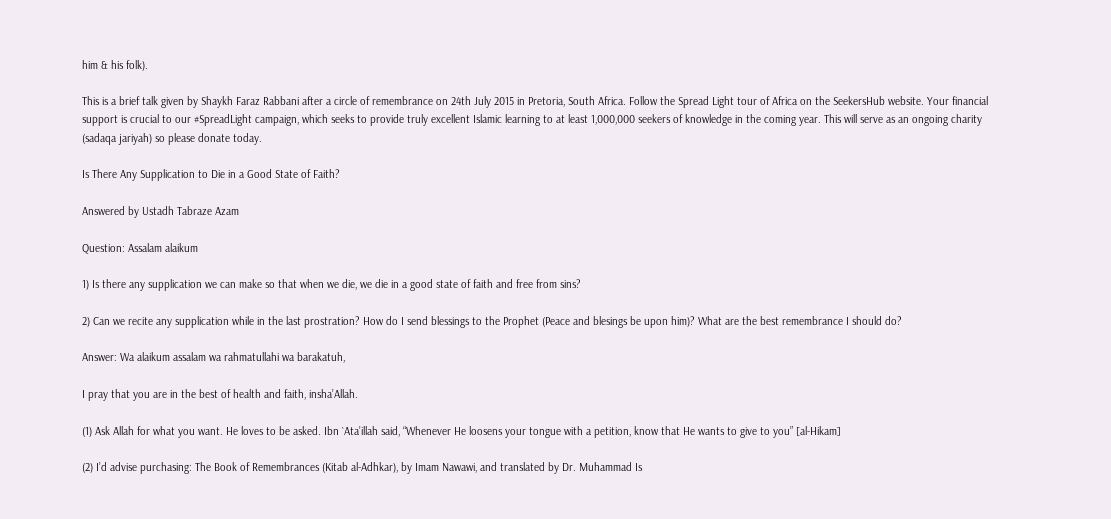him & his folk).

This is a brief talk given by Shaykh Faraz Rabbani after a circle of remembrance on 24th July 2015 in Pretoria, South Africa. Follow the Spread Light tour of Africa on the SeekersHub website. Your financial support is crucial to our #SpreadLight campaign, which seeks to provide truly excellent Islamic learning to at least 1,000,000 seekers of knowledge in the coming year. This will serve as an ongoing charity (sadaqa jariyah) so please donate today.

Is There Any Supplication to Die in a Good State of Faith?

Answered by Ustadh Tabraze Azam

Question: Assalam alaikum

1) Is there any supplication we can make so that when we die, we die in a good state of faith and free from sins?

2) Can we recite any supplication while in the last prostration? How do I send blessings to the Prophet (Peace and blesings be upon him)? What are the best remembrance I should do?

Answer: Wa alaikum assalam wa rahmatullahi wa barakatuh,

I pray that you are in the best of health and faith, insha’Allah.

(1) Ask Allah for what you want. He loves to be asked. Ibn `Ata’illah said, “Whenever He loosens your tongue with a petition, know that He wants to give to you” [al-Hikam]

(2) I’d advise purchasing: The Book of Remembrances (Kitab al-Adhkar), by Imam Nawawi, and translated by Dr. Muhammad Is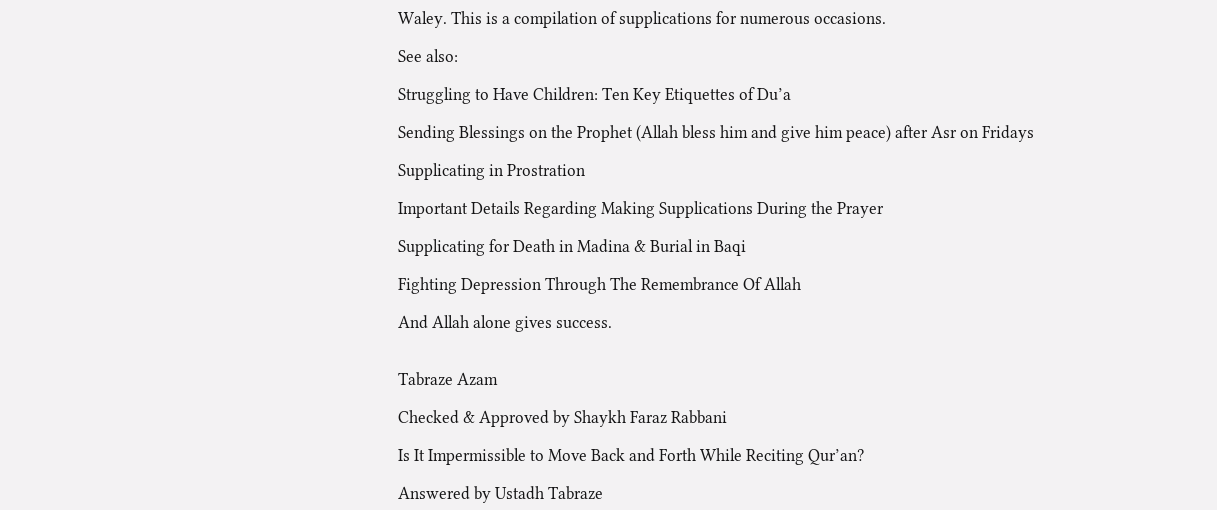Waley. This is a compilation of supplications for numerous occasions.

See also:

Struggling to Have Children: Ten Key Etiquettes of Du’a

Sending Blessings on the Prophet (Allah bless him and give him peace) after Asr on Fridays

Supplicating in Prostration

Important Details Regarding Making Supplications During the Prayer

Supplicating for Death in Madina & Burial in Baqi

Fighting Depression Through The Remembrance Of Allah

And Allah alone gives success.


Tabraze Azam

Checked & Approved by Shaykh Faraz Rabbani

Is It Impermissible to Move Back and Forth While Reciting Qur’an?

Answered by Ustadh Tabraze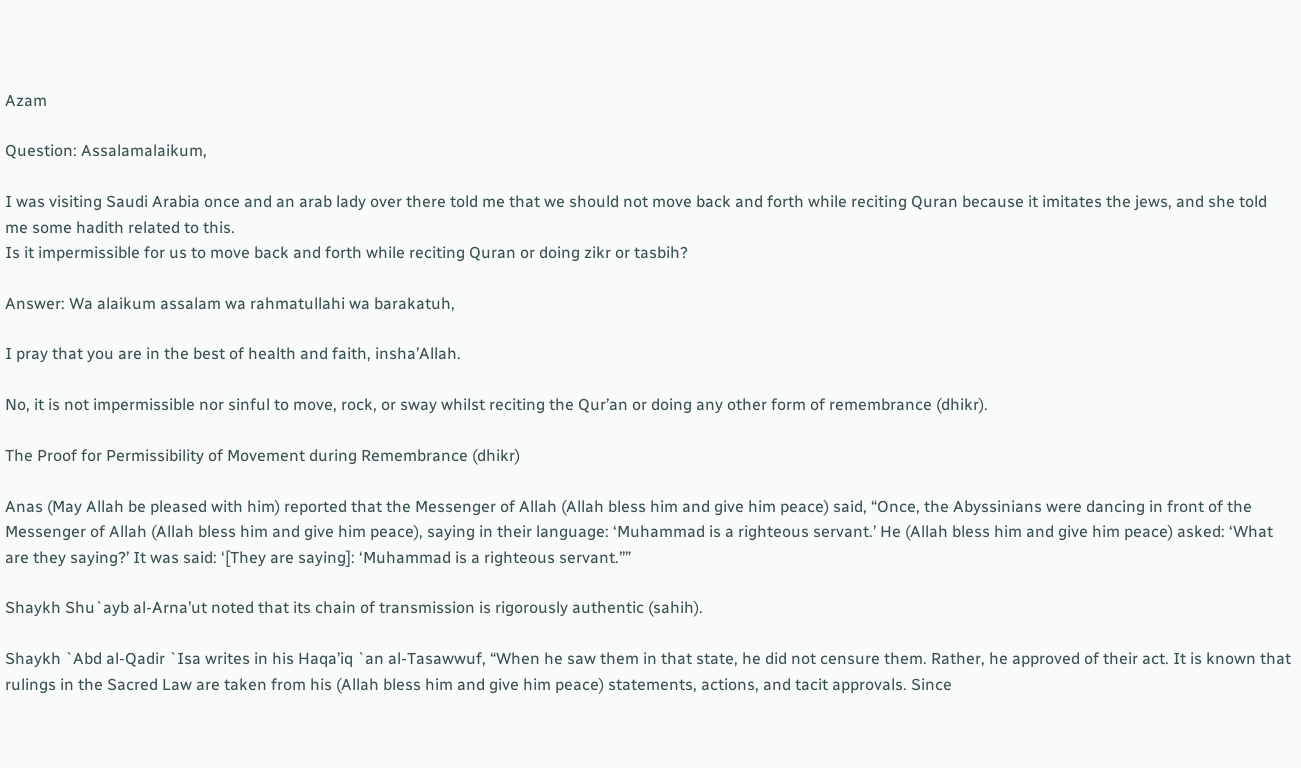Azam

Question: Assalamalaikum,

I was visiting Saudi Arabia once and an arab lady over there told me that we should not move back and forth while reciting Quran because it imitates the jews, and she told me some hadith related to this.
Is it impermissible for us to move back and forth while reciting Quran or doing zikr or tasbih?

Answer: Wa alaikum assalam wa rahmatullahi wa barakatuh,

I pray that you are in the best of health and faith, insha’Allah.

No, it is not impermissible nor sinful to move, rock, or sway whilst reciting the Qur’an or doing any other form of remembrance (dhikr).

The Proof for Permissibility of Movement during Remembrance (dhikr)

Anas (May Allah be pleased with him) reported that the Messenger of Allah (Allah bless him and give him peace) said, “Once, the Abyssinians were dancing in front of the Messenger of Allah (Allah bless him and give him peace), saying in their language: ‘Muhammad is a righteous servant.’ He (Allah bless him and give him peace) asked: ‘What are they saying?’ It was said: ‘[They are saying]: ‘Muhammad is a righteous servant.’’”

Shaykh Shu`ayb al-Arna’ut noted that its chain of transmission is rigorously authentic (sahih).

Shaykh `Abd al-Qadir `Isa writes in his Haqa’iq `an al-Tasawwuf, “When he saw them in that state, he did not censure them. Rather, he approved of their act. It is known that rulings in the Sacred Law are taken from his (Allah bless him and give him peace) statements, actions, and tacit approvals. Since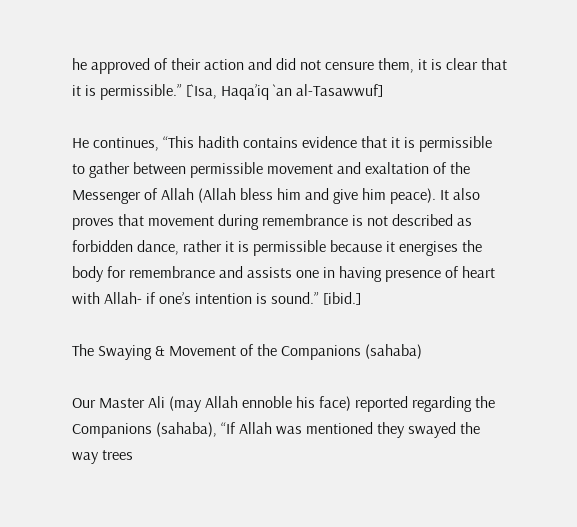he approved of their action and did not censure them, it is clear that it is permissible.” [`Isa, Haqa’iq `an al-Tasawwuf]

He continues, “This hadith contains evidence that it is permissible to gather between permissible movement and exaltation of the Messenger of Allah (Allah bless him and give him peace). It also proves that movement during remembrance is not described as forbidden dance, rather it is permissible because it energises the body for remembrance and assists one in having presence of heart with Allah- if one’s intention is sound.” [ibid.]

The Swaying & Movement of the Companions (sahaba)

Our Master Ali (may Allah ennoble his face) reported regarding the Companions (sahaba), “If Allah was mentioned they swayed the way trees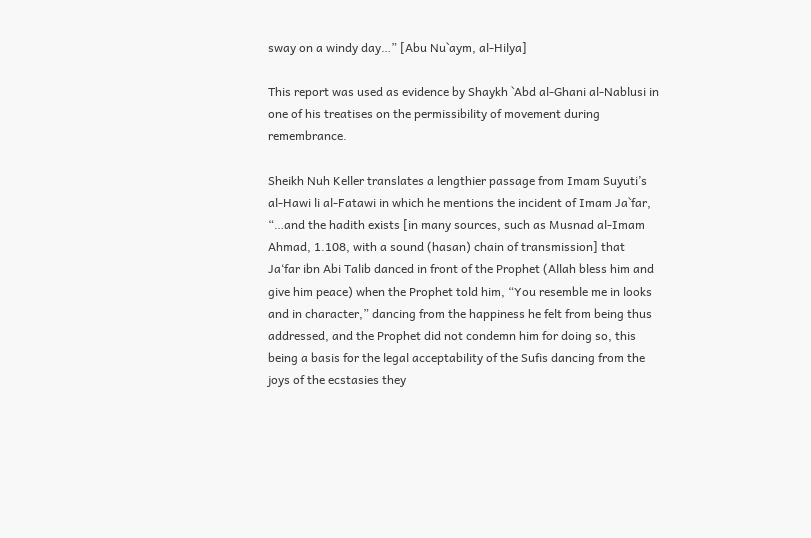sway on a windy day…” [Abu Nu`aym, al-Hilya]

This report was used as evidence by Shaykh `Abd al-Ghani al-Nablusi in one of his treatises on the permissibility of movement during remembrance.

Sheikh Nuh Keller translates a lengthier passage from Imam Suyuti’s al-Hawi li al-Fatawi in which he mentions the incident of Imam Ja`far, “…and the hadith exists [in many sources, such as Musnad al-Imam Ahmad, 1.108, with a sound (hasan) chain of transmission] that Ja‘far ibn Abi Talib danced in front of the Prophet (Allah bless him and give him peace) when the Prophet told him, “You resemble me in looks and in character,” dancing from the happiness he felt from being thus addressed, and the Prophet did not condemn him for doing so, this being a basis for the legal acceptability of the Sufis dancing from the joys of the ecstasies they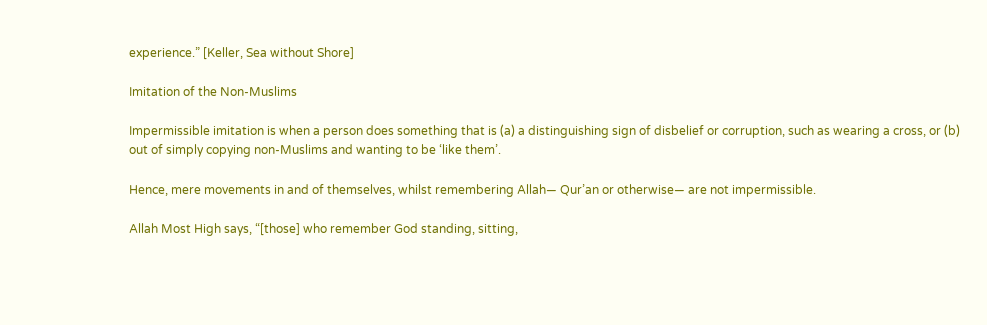experience.” [Keller, Sea without Shore]

Imitation of the Non-Muslims

Impermissible imitation is when a person does something that is (a) a distinguishing sign of disbelief or corruption, such as wearing a cross, or (b) out of simply copying non-Muslims and wanting to be ‘like them’.

Hence, mere movements in and of themselves, whilst remembering Allah— Qur’an or otherwise— are not impermissible.

Allah Most High says, “[those] who remember God standing, sitting,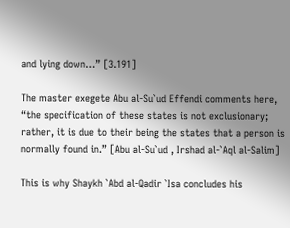and lying down…” [3.191]

The master exegete Abu al-Su`ud Effendi comments here, “the specification of these states is not exclusionary; rather, it is due to their being the states that a person is normally found in.” [Abu al-Su`ud , Irshad al-`Aql al-Salim]

This is why Shaykh `Abd al-Qadir `Isa concludes his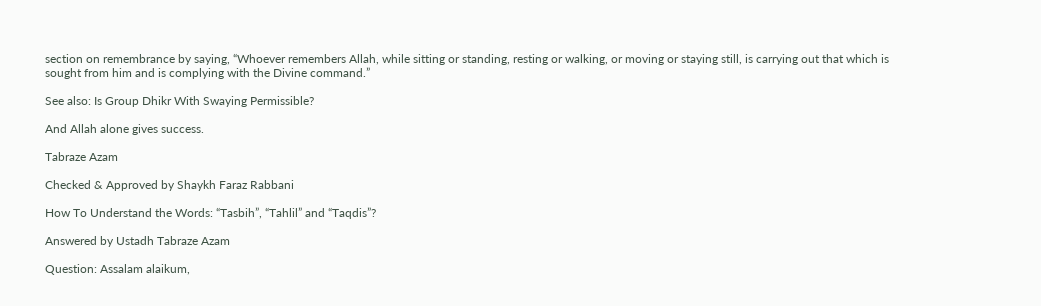section on remembrance by saying, “Whoever remembers Allah, while sitting or standing, resting or walking, or moving or staying still, is carrying out that which is sought from him and is complying with the Divine command.”

See also: Is Group Dhikr With Swaying Permissible?

And Allah alone gives success.

Tabraze Azam

Checked & Approved by Shaykh Faraz Rabbani

How To Understand the Words: “Tasbih”, “Tahlil” and “Taqdis”?

Answered by Ustadh Tabraze Azam

Question: Assalam alaikum,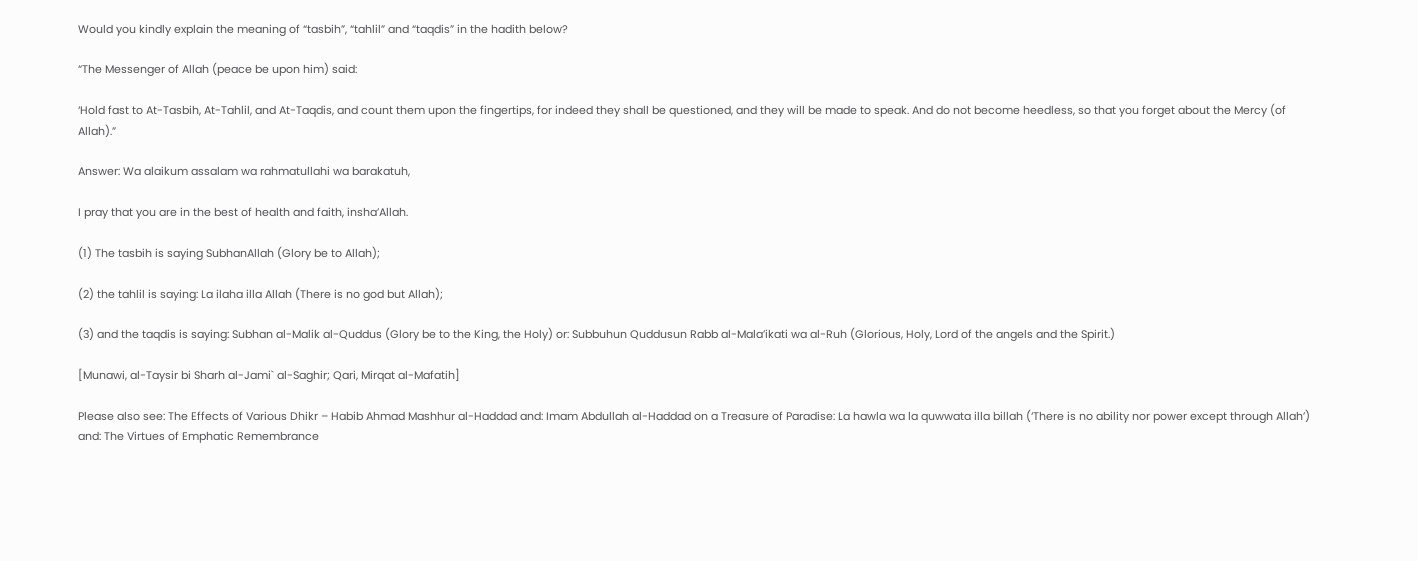Would you kindly explain the meaning of “tasbih”, “tahlil” and “taqdis” in the hadith below?

“The Messenger of Allah (peace be upon him) said:

‘Hold fast to At-Tasbih, At-Tahlil, and At-Taqdis, and count them upon the fingertips, for indeed they shall be questioned, and they will be made to speak. And do not become heedless, so that you forget about the Mercy (of Allah).”

Answer: Wa alaikum assalam wa rahmatullahi wa barakatuh,

I pray that you are in the best of health and faith, insha’Allah.

(1) The tasbih is saying SubhanAllah (Glory be to Allah);

(2) the tahlil is saying: La ilaha illa Allah (There is no god but Allah);

(3) and the taqdis is saying: Subhan al-Malik al-Quddus (Glory be to the King, the Holy) or: Subbuhun Quddusun Rabb al-Mala’ikati wa al-Ruh (Glorious, Holy, Lord of the angels and the Spirit.)

[Munawi, al-Taysir bi Sharh al-Jami` al-Saghir; Qari, Mirqat al-Mafatih]

Please also see: The Effects of Various Dhikr – Habib Ahmad Mashhur al-Haddad and: Imam Abdullah al-Haddad on a Treasure of Paradise: La hawla wa la quwwata illa billah (‘There is no ability nor power except through Allah’) and: The Virtues of Emphatic Remembrance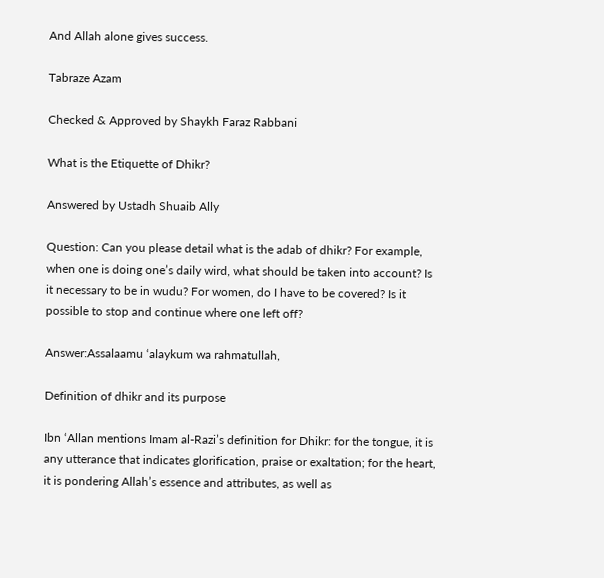And Allah alone gives success.

Tabraze Azam

Checked & Approved by Shaykh Faraz Rabbani

What is the Etiquette of Dhikr?

Answered by Ustadh Shuaib Ally

Question: Can you please detail what is the adab of dhikr? For example, when one is doing one’s daily wird, what should be taken into account? Is it necessary to be in wudu? For women, do I have to be covered? Is it possible to stop and continue where one left off?

Answer:Assalaamu ‘alaykum wa rahmatullah,

Definition of dhikr and its purpose

Ibn ‘Allan mentions Imam al-Razi’s definition for Dhikr: for the tongue, it is any utterance that indicates glorification, praise or exaltation; for the heart, it is pondering Allah’s essence and attributes, as well as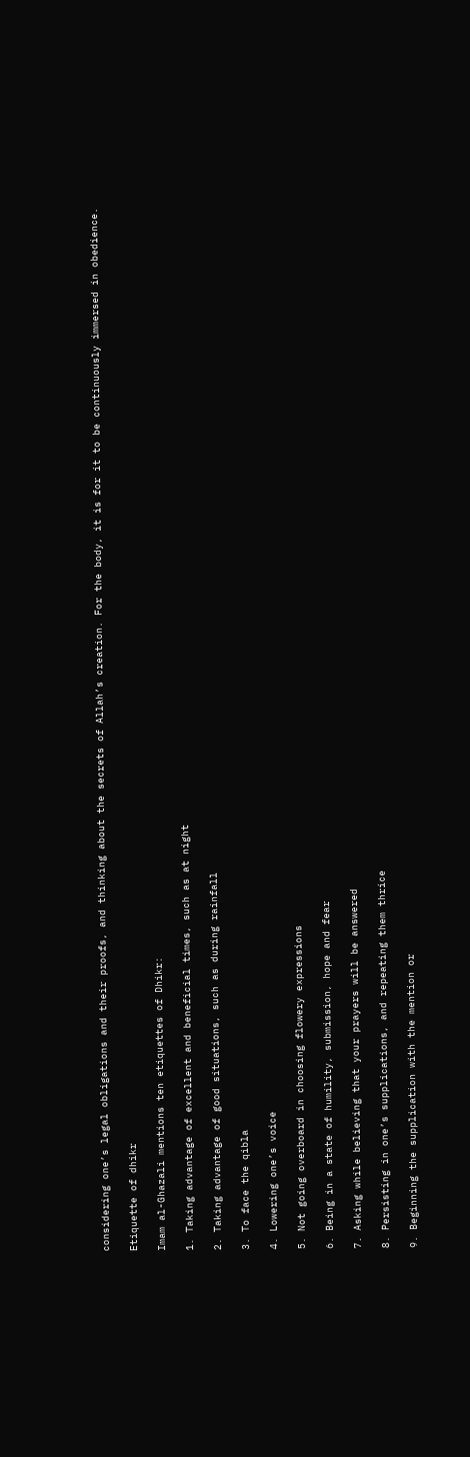considering one’s legal obligations and their proofs, and thinking about the secrets of Allah’s creation. For the body, it is for it to be continuously immersed in obedience.

Etiquette of dhikr

Imam al-Ghazali mentions ten etiquettes of Dhikr:

1. Taking advantage of excellent and beneficial times, such as at night

2. Taking advantage of good situations, such as during rainfall

3. To face the qibla

4. Lowering one’s voice

5. Not going overboard in choosing flowery expressions

6. Being in a state of humility, submission, hope and fear

7. Asking while believing that your prayers will be answered

8. Persisting in one’s supplications, and repeating them thrice

9. Beginning the supplication with the mention or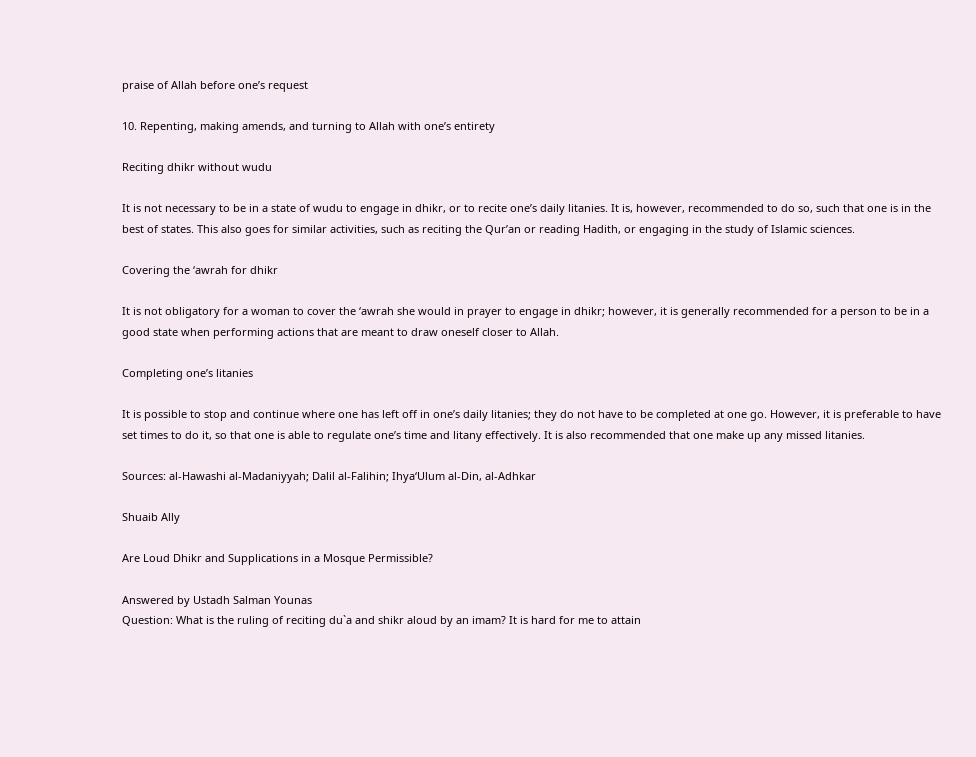praise of Allah before one’s request

10. Repenting, making amends, and turning to Allah with one’s entirety

Reciting dhikr without wudu

It is not necessary to be in a state of wudu to engage in dhikr, or to recite one’s daily litanies. It is, however, recommended to do so, such that one is in the best of states. This also goes for similar activities, such as reciting the Qur’an or reading Hadith, or engaging in the study of Islamic sciences.

Covering the ‘awrah for dhikr

It is not obligatory for a woman to cover the ‘awrah she would in prayer to engage in dhikr; however, it is generally recommended for a person to be in a good state when performing actions that are meant to draw oneself closer to Allah.

Completing one’s litanies

It is possible to stop and continue where one has left off in one’s daily litanies; they do not have to be completed at one go. However, it is preferable to have set times to do it, so that one is able to regulate one’s time and litany effectively. It is also recommended that one make up any missed litanies.

Sources: al-Hawashi al-Madaniyyah; Dalil al-Falihin; Ihya‘Ulum al-Din, al-Adhkar

Shuaib Ally

Are Loud Dhikr and Supplications in a Mosque Permissible?

Answered by Ustadh Salman Younas
Question: What is the ruling of reciting du`a and shikr aloud by an imam? It is hard for me to attain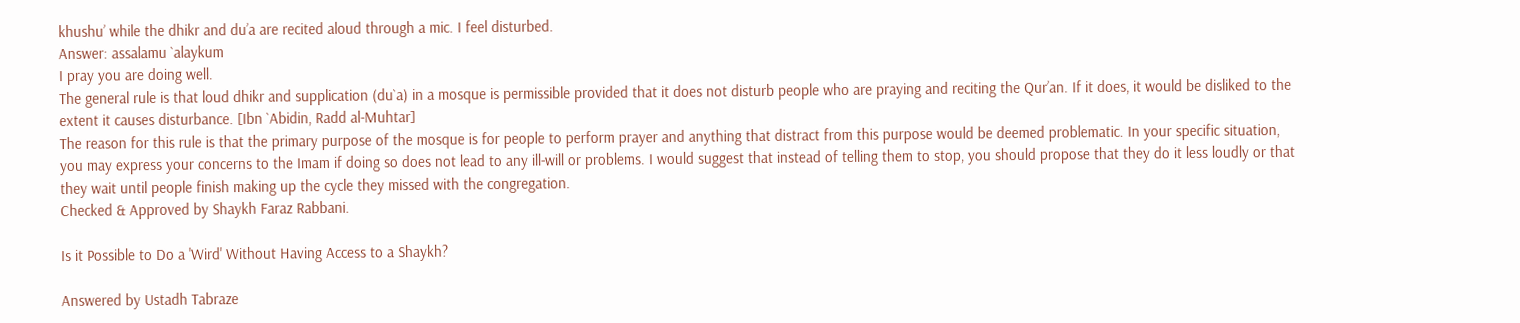khushu’ while the dhikr and du’a are recited aloud through a mic. I feel disturbed.
Answer: assalamu `alaykum
I pray you are doing well.
The general rule is that loud dhikr and supplication (du`a) in a mosque is permissible provided that it does not disturb people who are praying and reciting the Qur’an. If it does, it would be disliked to the extent it causes disturbance. [Ibn `Abidin, Radd al-Muhtar]
The reason for this rule is that the primary purpose of the mosque is for people to perform prayer and anything that distract from this purpose would be deemed problematic. In your specific situation, you may express your concerns to the Imam if doing so does not lead to any ill-will or problems. I would suggest that instead of telling them to stop, you should propose that they do it less loudly or that they wait until people finish making up the cycle they missed with the congregation.
Checked & Approved by Shaykh Faraz Rabbani.

Is it Possible to Do a 'Wird' Without Having Access to a Shaykh?

Answered by Ustadh Tabraze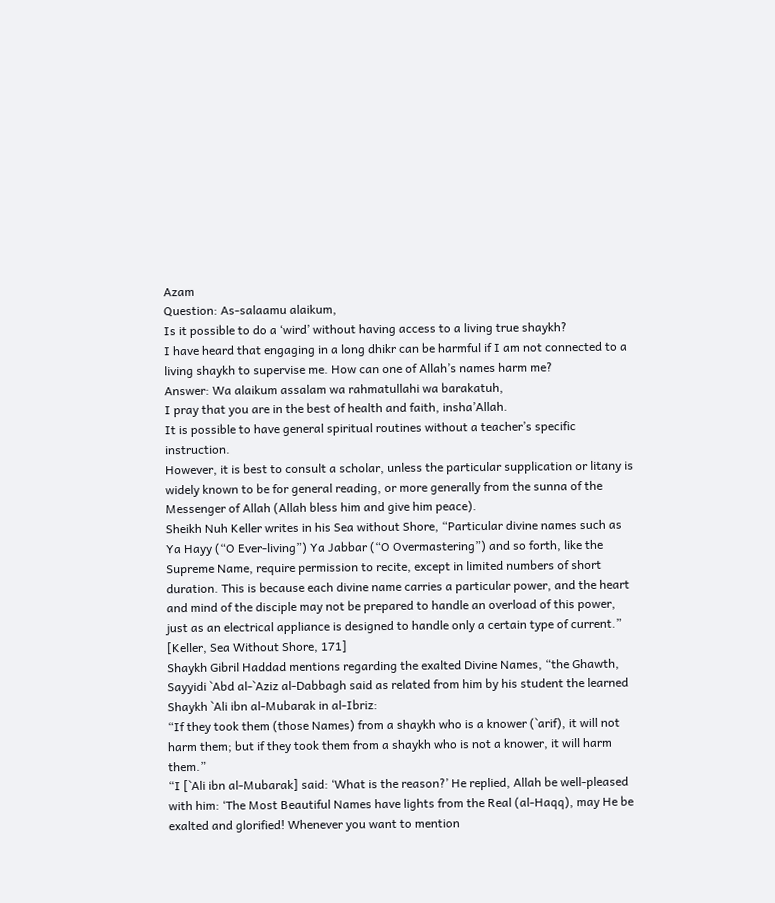Azam
Question: As-salaamu alaikum,
Is it possible to do a ‘wird’ without having access to a living true shaykh?
I have heard that engaging in a long dhikr can be harmful if I am not connected to a living shaykh to supervise me. How can one of Allah’s names harm me?
Answer: Wa alaikum assalam wa rahmatullahi wa barakatuh,
I pray that you are in the best of health and faith, insha’Allah.
It is possible to have general spiritual routines without a teacher’s specific instruction.
However, it is best to consult a scholar, unless the particular supplication or litany is widely known to be for general reading, or more generally from the sunna of the Messenger of Allah (Allah bless him and give him peace).
Sheikh Nuh Keller writes in his Sea without Shore, “Particular divine names such as Ya Hayy (“O Ever-living”) Ya Jabbar (“O Overmastering”) and so forth, like the Supreme Name, require permission to recite, except in limited numbers of short duration. This is because each divine name carries a particular power, and the heart and mind of the disciple may not be prepared to handle an overload of this power, just as an electrical appliance is designed to handle only a certain type of current.” [Keller, Sea Without Shore, 171]
Shaykh Gibril Haddad mentions regarding the exalted Divine Names, “the Ghawth, Sayyidi `Abd al-`Aziz al-Dabbagh said as related from him by his student the learned Shaykh `Ali ibn al-Mubarak in al-Ibriz:
“If they took them (those Names) from a shaykh who is a knower (`arif), it will not harm them; but if they took them from a shaykh who is not a knower, it will harm them.”
“I [`Ali ibn al-Mubarak] said: ‘What is the reason?’ He replied, Allah be well-pleased with him: ‘The Most Beautiful Names have lights from the Real (al-Haqq), may He be exalted and glorified! Whenever you want to mention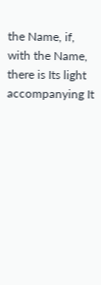the Name, if, with the Name, there is Its light accompanying It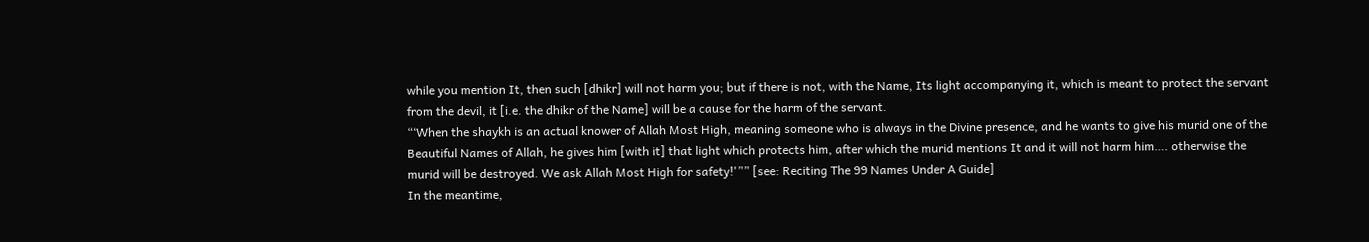while you mention It, then such [dhikr] will not harm you; but if there is not, with the Name, Its light accompanying it, which is meant to protect the servant from the devil, it [i.e. the dhikr of the Name] will be a cause for the harm of the servant.
“‘When the shaykh is an actual knower of Allah Most High, meaning someone who is always in the Divine presence, and he wants to give his murid one of the Beautiful Names of Allah, he gives him [with it] that light which protects him, after which the murid mentions It and it will not harm him…. otherwise the murid will be destroyed. We ask Allah Most High for safety!'”” [see: Reciting The 99 Names Under A Guide]
In the meantime,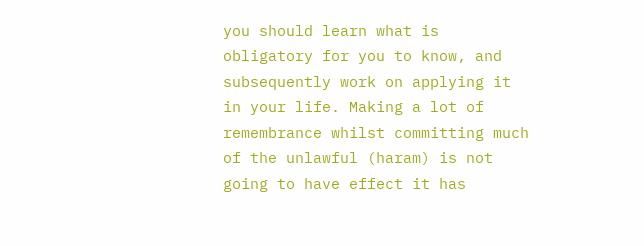you should learn what is obligatory for you to know, and subsequently work on applying it in your life. Making a lot of remembrance whilst committing much of the unlawful (haram) is not going to have effect it has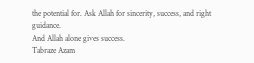the potential for. Ask Allah for sincerity, success, and right guidance.
And Allah alone gives success.
Tabraze Azam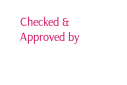Checked & Approved by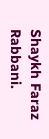Shaykh Faraz Rabbani.